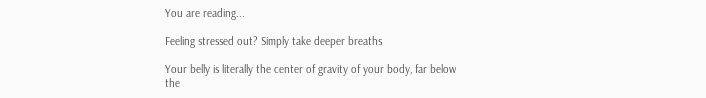You are reading...

Feeling stressed out? Simply take deeper breaths

Your belly is literally the center of gravity of your body, far below the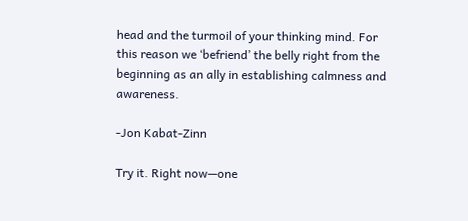head and the turmoil of your thinking mind. For this reason we ‘befriend’ the belly right from the beginning as an ally in establishing calmness and awareness.

-Jon Kabat-Zinn

Try it. Right now—one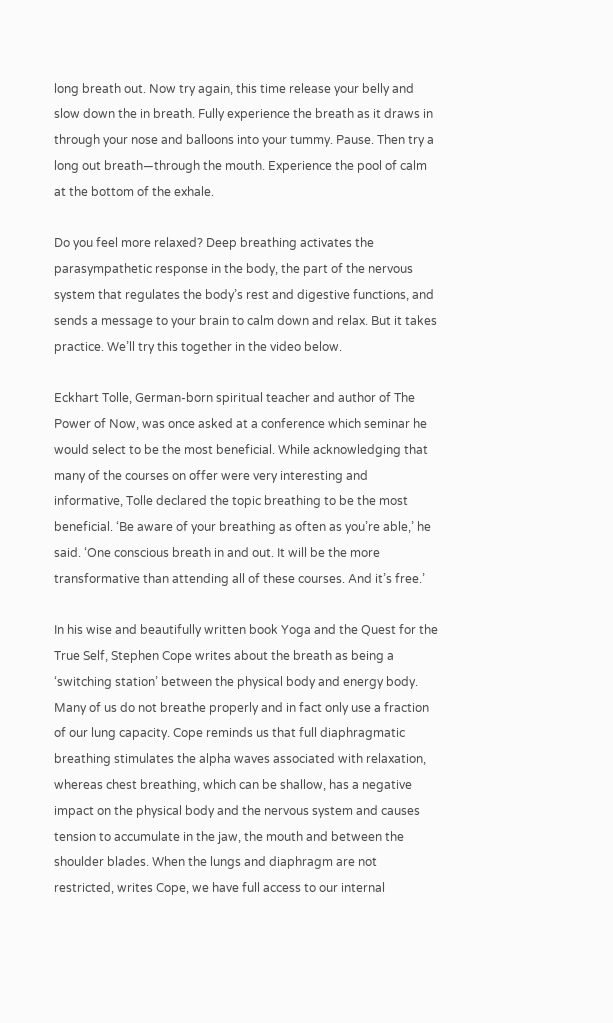long breath out. Now try again, this time release your belly and slow down the in breath. Fully experience the breath as it draws in through your nose and balloons into your tummy. Pause. Then try a long out breath—through the mouth. Experience the pool of calm at the bottom of the exhale.

Do you feel more relaxed? Deep breathing activates the parasympathetic response in the body, the part of the nervous system that regulates the body’s rest and digestive functions, and sends a message to your brain to calm down and relax. But it takes practice. We’ll try this together in the video below.

Eckhart Tolle, German-born spiritual teacher and author of The Power of Now, was once asked at a conference which seminar he would select to be the most beneficial. While acknowledging that many of the courses on offer were very interesting and informative, Tolle declared the topic breathing to be the most beneficial. ‘Be aware of your breathing as often as you’re able,’ he said. ‘One conscious breath in and out. It will be the more transformative than attending all of these courses. And it’s free.’

In his wise and beautifully written book Yoga and the Quest for the True Self, Stephen Cope writes about the breath as being a ‘switching station’ between the physical body and energy body. Many of us do not breathe properly and in fact only use a fraction of our lung capacity. Cope reminds us that full diaphragmatic breathing stimulates the alpha waves associated with relaxation, whereas chest breathing, which can be shallow, has a negative impact on the physical body and the nervous system and causes tension to accumulate in the jaw, the mouth and between the shoulder blades. When the lungs and diaphragm are not restricted, writes Cope, we have full access to our internal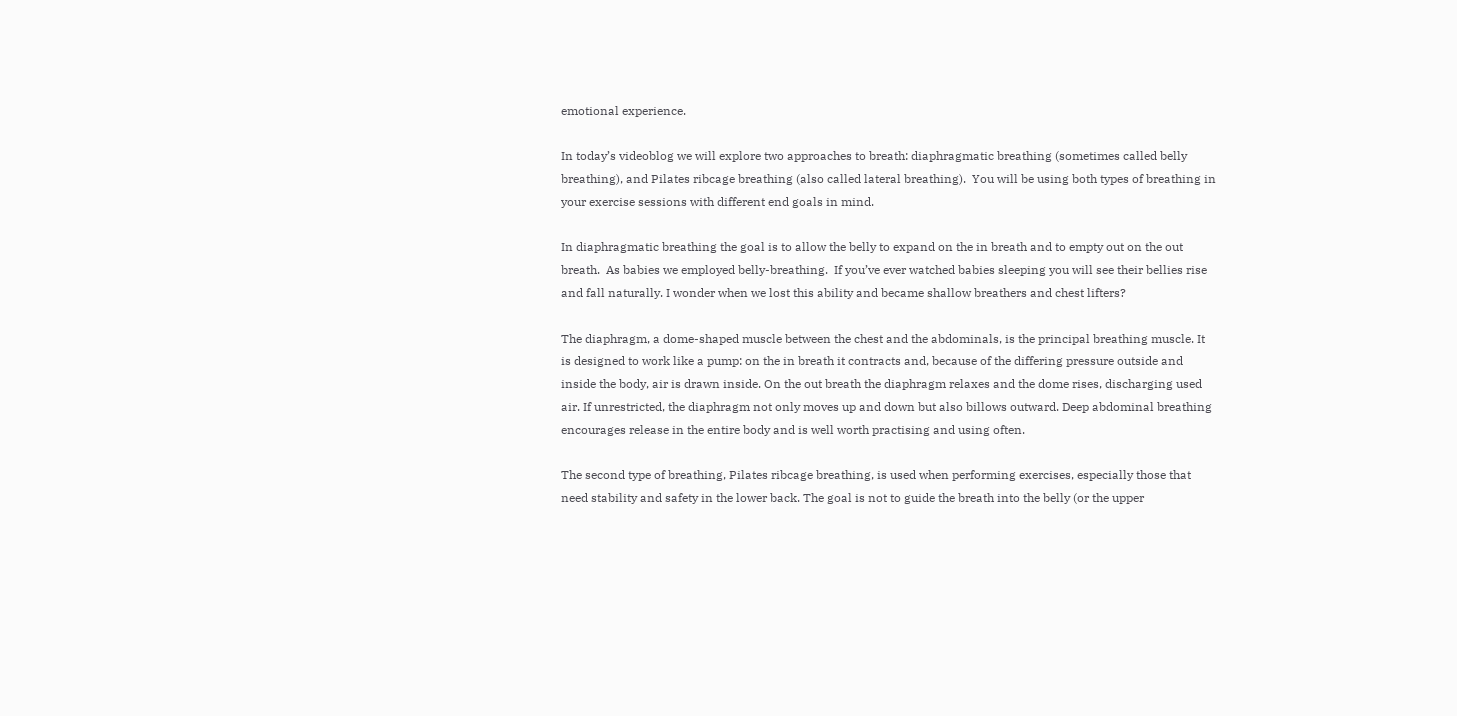emotional experience.

In today’s videoblog we will explore two approaches to breath: diaphragmatic breathing (sometimes called belly breathing), and Pilates ribcage breathing (also called lateral breathing).  You will be using both types of breathing in your exercise sessions with different end goals in mind.

In diaphragmatic breathing the goal is to allow the belly to expand on the in breath and to empty out on the out breath.  As babies we employed belly-breathing.  If you’ve ever watched babies sleeping you will see their bellies rise and fall naturally. I wonder when we lost this ability and became shallow breathers and chest lifters?

The diaphragm, a dome-shaped muscle between the chest and the abdominals, is the principal breathing muscle. It is designed to work like a pump: on the in breath it contracts and, because of the differing pressure outside and inside the body, air is drawn inside. On the out breath the diaphragm relaxes and the dome rises, discharging used air. If unrestricted, the diaphragm not only moves up and down but also billows outward. Deep abdominal breathing encourages release in the entire body and is well worth practising and using often.

The second type of breathing, Pilates ribcage breathing, is used when performing exercises, especially those that need stability and safety in the lower back. The goal is not to guide the breath into the belly (or the upper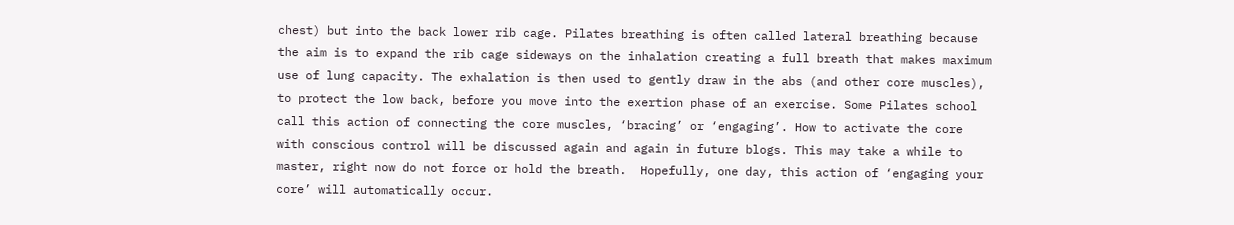chest) but into the back lower rib cage. Pilates breathing is often called lateral breathing because the aim is to expand the rib cage sideways on the inhalation creating a full breath that makes maximum use of lung capacity. The exhalation is then used to gently draw in the abs (and other core muscles), to protect the low back, before you move into the exertion phase of an exercise. Some Pilates school call this action of connecting the core muscles, ‘bracing’ or ‘engaging’. How to activate the core with conscious control will be discussed again and again in future blogs. This may take a while to master, right now do not force or hold the breath.  Hopefully, one day, this action of ‘engaging your core’ will automatically occur.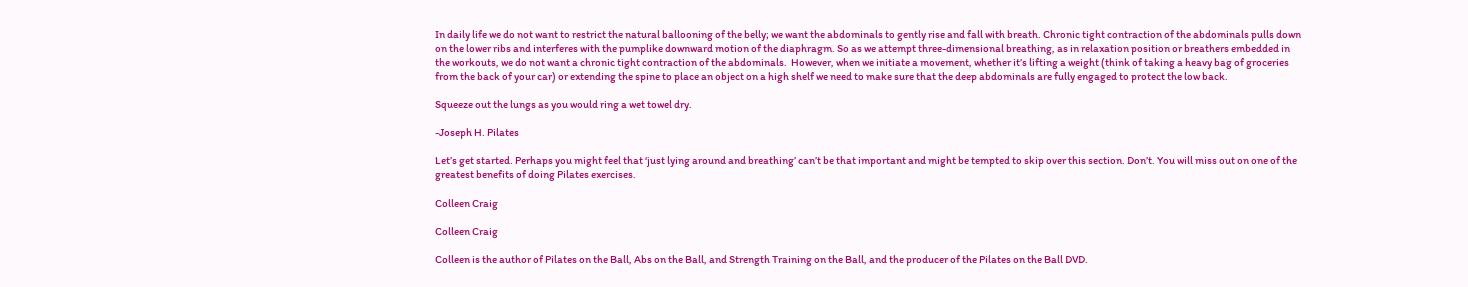In daily life we do not want to restrict the natural ballooning of the belly; we want the abdominals to gently rise and fall with breath. Chronic tight contraction of the abdominals pulls down on the lower ribs and interferes with the pumplike downward motion of the diaphragm. So as we attempt three-dimensional breathing, as in relaxation position or breathers embedded in the workouts, we do not want a chronic tight contraction of the abdominals.  However, when we initiate a movement, whether it’s lifting a weight (think of taking a heavy bag of groceries from the back of your car) or extending the spine to place an object on a high shelf we need to make sure that the deep abdominals are fully engaged to protect the low back.

Squeeze out the lungs as you would ring a wet towel dry.

-Joseph H. Pilates

Let’s get started. Perhaps you might feel that ‘just lying around and breathing’ can’t be that important and might be tempted to skip over this section. Don’t. You will miss out on one of the greatest benefits of doing Pilates exercises.

Colleen Craig

Colleen Craig

Colleen is the author of Pilates on the Ball, Abs on the Ball, and Strength Training on the Ball, and the producer of the Pilates on the Ball DVD.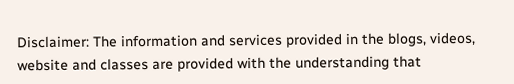Disclaimer: The information and services provided in the blogs, videos, website and classes are provided with the understanding that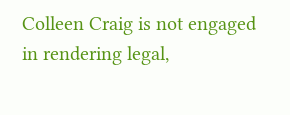Colleen Craig is not engaged in rendering legal,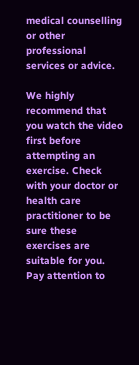medical counselling or other professional services or advice.

We highly recommend that you watch the video first before attempting an exercise. Check with your doctor or health care practitioner to be sure these exercises are suitable for you. Pay attention to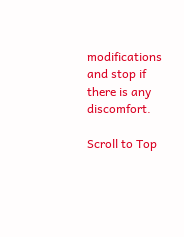modifications and stop if there is any discomfort.

Scroll to Top